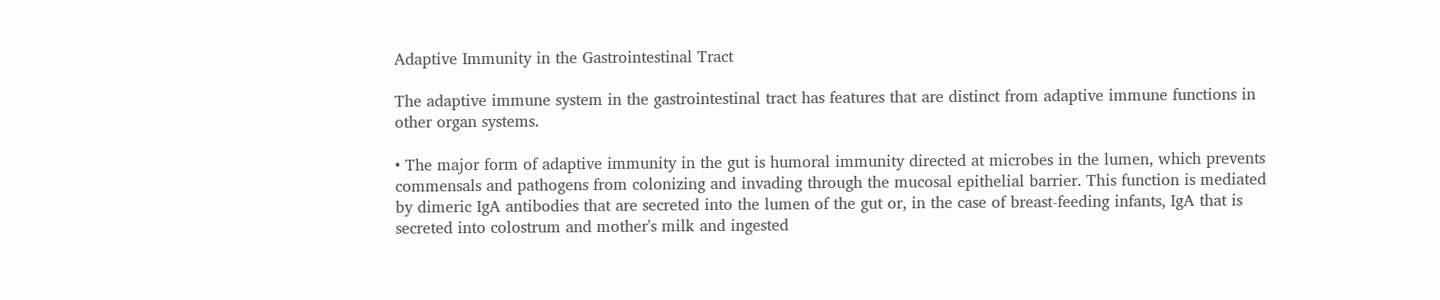Adaptive Immunity in the Gastrointestinal Tract

The adaptive immune system in the gastrointestinal tract has features that are distinct from adaptive immune functions in other organ systems.

• The major form of adaptive immunity in the gut is humoral immunity directed at microbes in the lumen, which prevents commensals and pathogens from colonizing and invading through the mucosal epithelial barrier. This function is mediated by dimeric IgA antibodies that are secreted into the lumen of the gut or, in the case of breast-feeding infants, IgA that is secreted into colostrum and mother's milk and ingested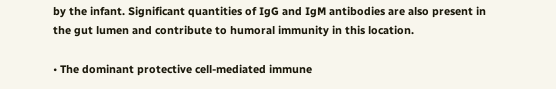by the infant. Significant quantities of IgG and IgM antibodies are also present in the gut lumen and contribute to humoral immunity in this location.

• The dominant protective cell-mediated immune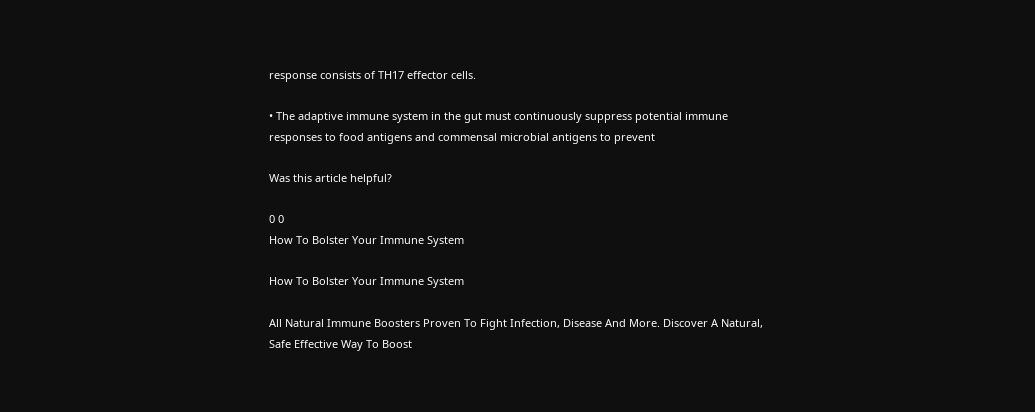response consists of TH17 effector cells.

• The adaptive immune system in the gut must continuously suppress potential immune responses to food antigens and commensal microbial antigens to prevent

Was this article helpful?

0 0
How To Bolster Your Immune System

How To Bolster Your Immune System

All Natural Immune Boosters Proven To Fight Infection, Disease And More. Discover A Natural, Safe Effective Way To Boost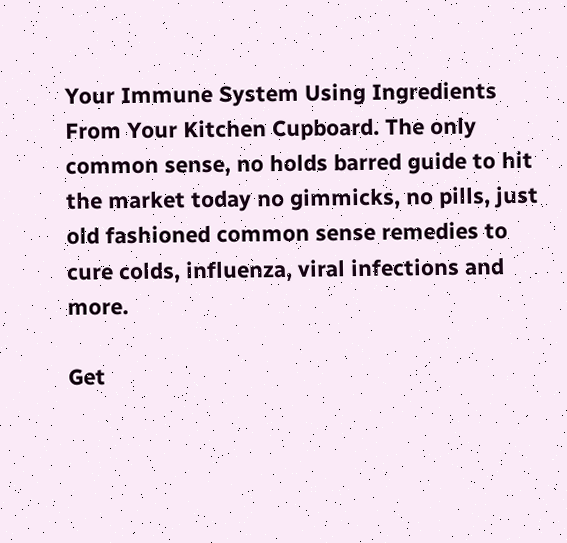Your Immune System Using Ingredients From Your Kitchen Cupboard. The only common sense, no holds barred guide to hit the market today no gimmicks, no pills, just old fashioned common sense remedies to cure colds, influenza, viral infections and more.

Get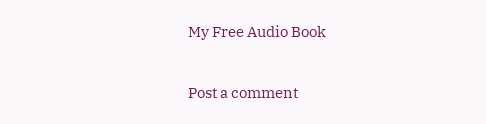My Free Audio Book

Post a comment